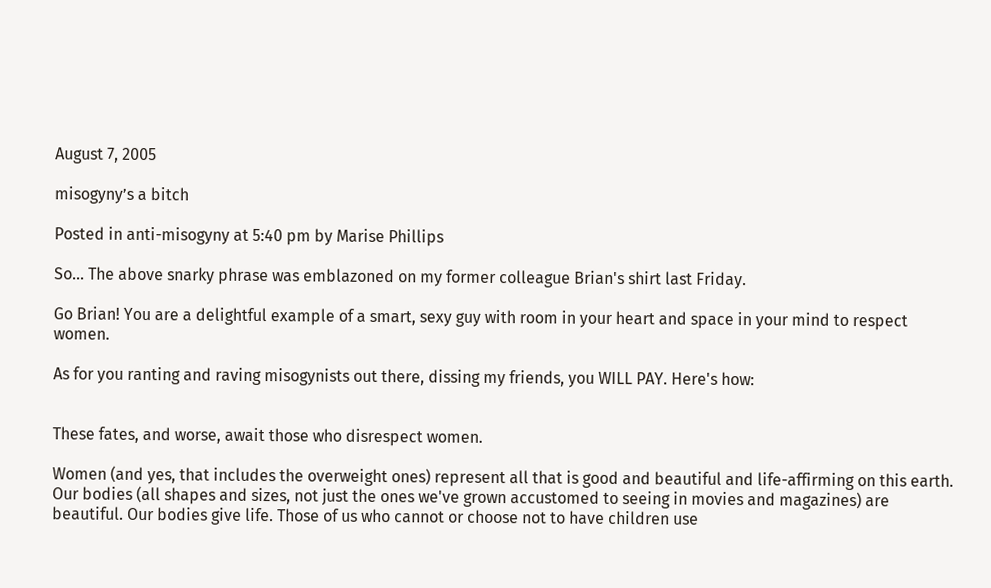August 7, 2005

misogyny’s a bitch

Posted in anti-misogyny at 5:40 pm by Marise Phillips

So… The above snarky phrase was emblazoned on my former colleague Brian's shirt last Friday.

Go Brian! You are a delightful example of a smart, sexy guy with room in your heart and space in your mind to respect women.

As for you ranting and raving misogynists out there, dissing my friends, you WILL PAY. Here's how:


These fates, and worse, await those who disrespect women.

Women (and yes, that includes the overweight ones) represent all that is good and beautiful and life-affirming on this earth. Our bodies (all shapes and sizes, not just the ones we've grown accustomed to seeing in movies and magazines) are beautiful. Our bodies give life. Those of us who cannot or choose not to have children use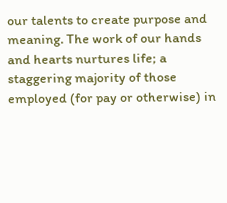our talents to create purpose and meaning. The work of our hands and hearts nurtures life; a staggering majority of those employed (for pay or otherwise) in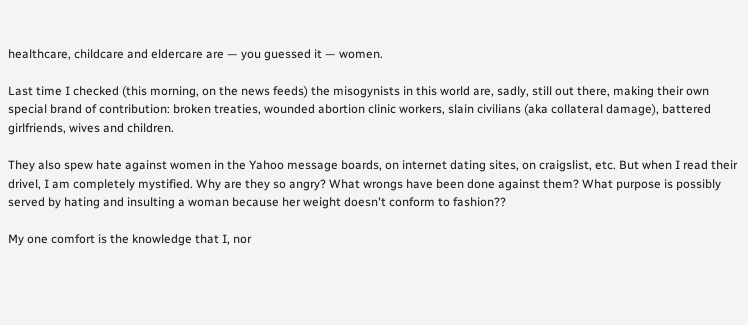healthcare, childcare and eldercare are — you guessed it — women.

Last time I checked (this morning, on the news feeds) the misogynists in this world are, sadly, still out there, making their own special brand of contribution: broken treaties, wounded abortion clinic workers, slain civilians (aka collateral damage), battered girlfriends, wives and children.

They also spew hate against women in the Yahoo message boards, on internet dating sites, on craigslist, etc. But when I read their drivel, I am completely mystified. Why are they so angry? What wrongs have been done against them? What purpose is possibly served by hating and insulting a woman because her weight doesn't conform to fashion??

My one comfort is the knowledge that I, nor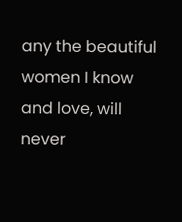any the beautiful women I know and love, will never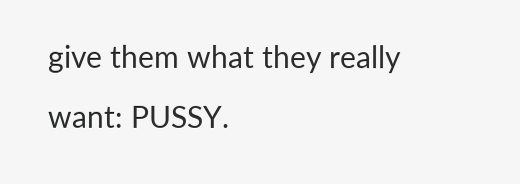give them what they really want: PUSSY.